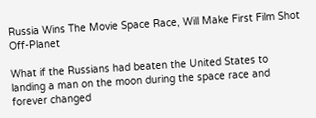Russia Wins The Movie Space Race, Will Make First Film Shot Off-Planet

What if the Russians had beaten the United States to landing a man on the moon during the space race and forever changed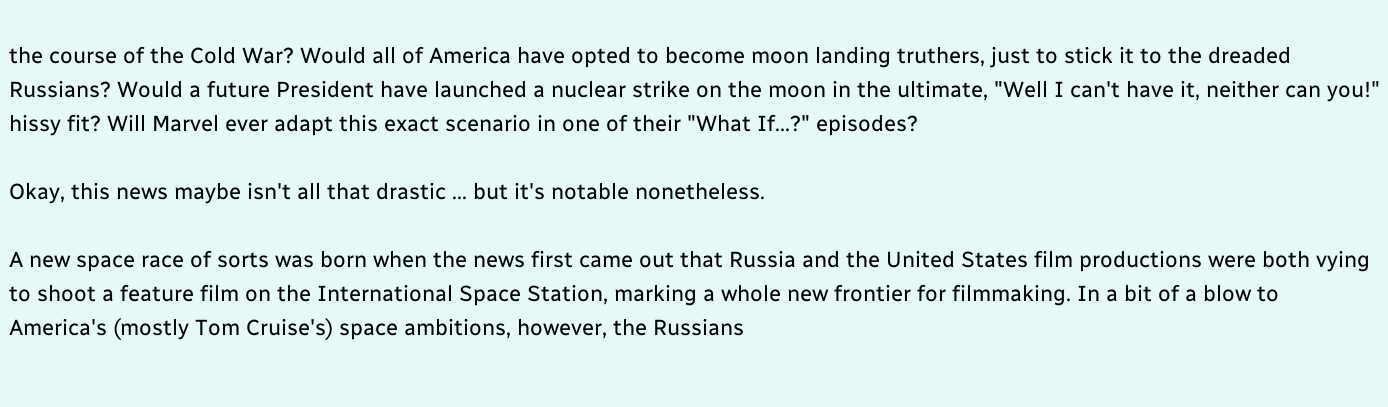the course of the Cold War? Would all of America have opted to become moon landing truthers, just to stick it to the dreaded Russians? Would a future President have launched a nuclear strike on the moon in the ultimate, "Well I can't have it, neither can you!" hissy fit? Will Marvel ever adapt this exact scenario in one of their "What If...?" episodes?

Okay, this news maybe isn't all that drastic ... but it's notable nonetheless.

A new space race of sorts was born when the news first came out that Russia and the United States film productions were both vying to shoot a feature film on the International Space Station, marking a whole new frontier for filmmaking. In a bit of a blow to America's (mostly Tom Cruise's) space ambitions, however, the Russians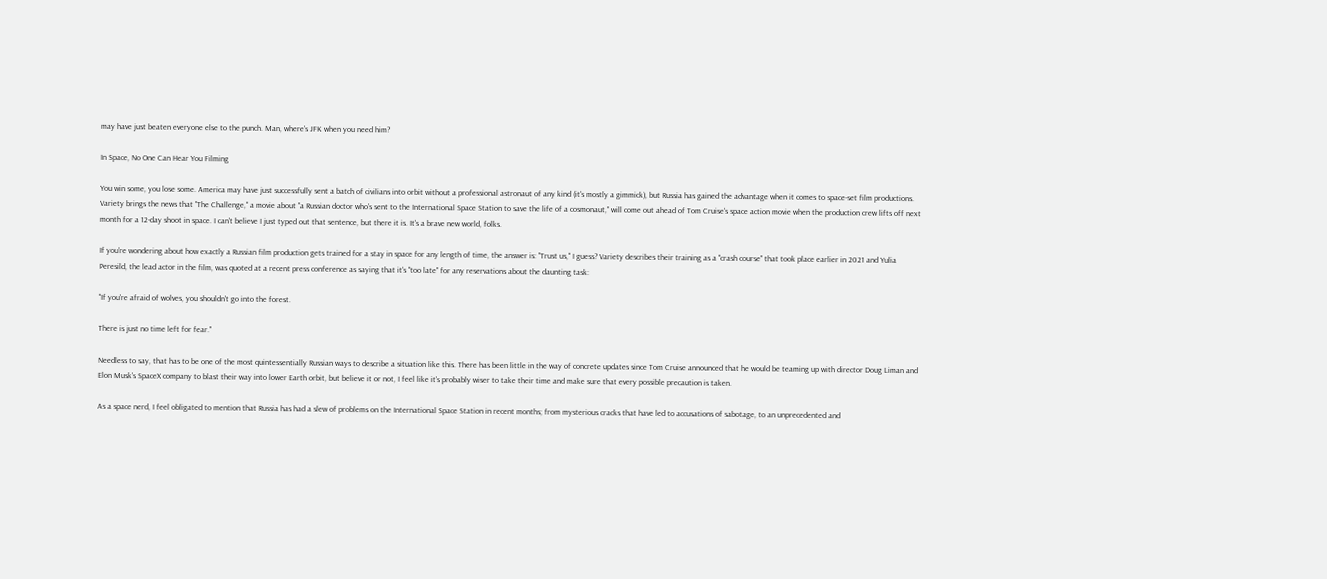may have just beaten everyone else to the punch. Man, where's JFK when you need him?

In Space, No One Can Hear You Filming

You win some, you lose some. America may have just successfully sent a batch of civilians into orbit without a professional astronaut of any kind (it's mostly a gimmick), but Russia has gained the advantage when it comes to space-set film productions. Variety brings the news that "The Challenge," a movie about "a Russian doctor who's sent to the International Space Station to save the life of a cosmonaut," will come out ahead of Tom Cruise's space action movie when the production crew lifts off next month for a 12-day shoot in space. I can't believe I just typed out that sentence, but there it is. It's a brave new world, folks.

If you're wondering about how exactly a Russian film production gets trained for a stay in space for any length of time, the answer is: "Trust us," I guess? Variety describes their training as a "crash course" that took place earlier in 2021 and Yulia Peresild, the lead actor in the film, was quoted at a recent press conference as saying that it's "too late" for any reservations about the daunting task:

"If you're afraid of wolves, you shouldn't go into the forest.

There is just no time left for fear."

Needless to say, that has to be one of the most quintessentially Russian ways to describe a situation like this. There has been little in the way of concrete updates since Tom Cruise announced that he would be teaming up with director Doug Liman and Elon Musk's SpaceX company to blast their way into lower Earth orbit, but believe it or not, I feel like it's probably wiser to take their time and make sure that every possible precaution is taken.

As a space nerd, I feel obligated to mention that Russia has had a slew of problems on the International Space Station in recent months; from mysterious cracks that have led to accusations of sabotage, to an unprecedented and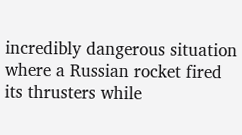incredibly dangerous situation where a Russian rocket fired its thrusters while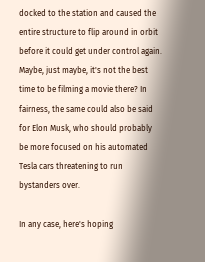docked to the station and caused the entire structure to flip around in orbit before it could get under control again. Maybe, just maybe, it's not the best time to be filming a movie there? In fairness, the same could also be said for Elon Musk, who should probably be more focused on his automated Tesla cars threatening to run bystanders over.

In any case, here's hoping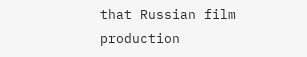that Russian film production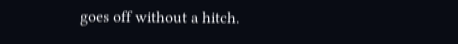goes off without a hitch.